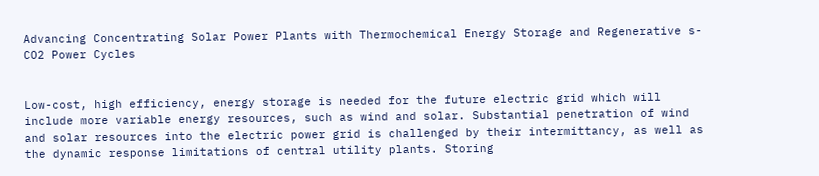Advancing Concentrating Solar Power Plants with Thermochemical Energy Storage and Regenerative s-CO2 Power Cycles


Low-cost, high efficiency, energy storage is needed for the future electric grid which will include more variable energy resources, such as wind and solar. Substantial penetration of wind and solar resources into the electric power grid is challenged by their intermittancy, as well as the dynamic response limitations of central utility plants. Storing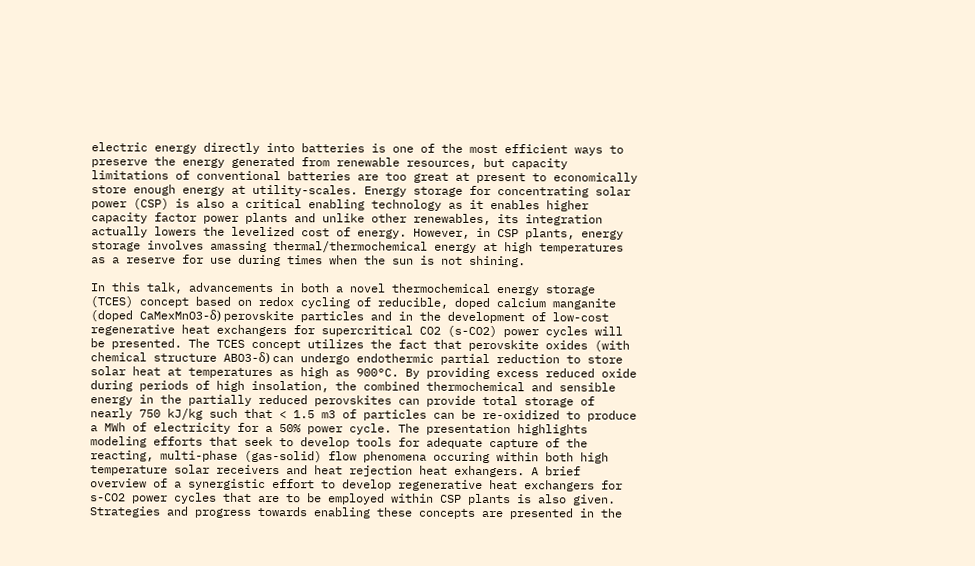electric energy directly into batteries is one of the most efficient ways to preserve the energy generated from renewable resources, but capacity limitations of conventional batteries are too great at present to economically store enough energy at utility-scales. Energy storage for concentrating solar power (CSP) is also a critical enabling technology as it enables higher capacity factor power plants and unlike other renewables, its integration actually lowers the levelized cost of energy. However, in CSP plants, energy storage involves amassing thermal/thermochemical energy at high temperatures as a reserve for use during times when the sun is not shining.

In this talk, advancements in both a novel thermochemical energy storage (TCES) concept based on redox cycling of reducible, doped calcium manganite (doped CaMexMnO3-δ) perovskite particles and in the development of low-cost regenerative heat exchangers for supercritical CO2 (s-CO2) power cycles will be presented. The TCES concept utilizes the fact that perovskite oxides (with chemical structure ABO3-δ) can undergo endothermic partial reduction to store solar heat at temperatures as high as 900°C. By providing excess reduced oxide during periods of high insolation, the combined thermochemical and sensible energy in the partially reduced perovskites can provide total storage of nearly 750 kJ/kg such that < 1.5 m3 of particles can be re-oxidized to produce a MWh of electricity for a 50% power cycle. The presentation highlights modeling efforts that seek to develop tools for adequate capture of the reacting, multi-phase (gas-solid) flow phenomena occuring within both high temperature solar receivers and heat rejection heat exhangers. A brief overview of a synergistic effort to develop regenerative heat exchangers for s-CO2 power cycles that are to be employed within CSP plants is also given. Strategies and progress towards enabling these concepts are presented in the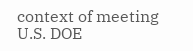context of meeting U.S. DOE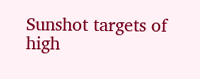Sunshot targets of high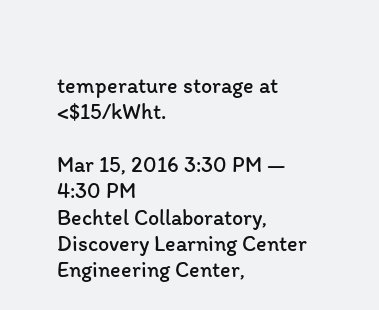temperature storage at <$15/kWht.

Mar 15, 2016 3:30 PM — 4:30 PM
Bechtel Collaboratory, Discovery Learning Center
Engineering Center,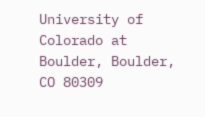University of Colorado at Boulder, Boulder, CO 80309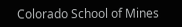Colorado School of Mines